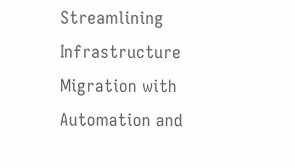Streamlining Infrastructure Migration with Automation and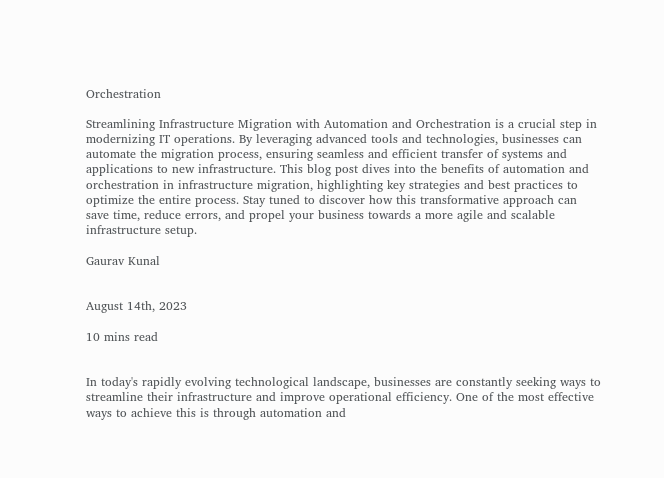Orchestration

Streamlining Infrastructure Migration with Automation and Orchestration is a crucial step in modernizing IT operations. By leveraging advanced tools and technologies, businesses can automate the migration process, ensuring seamless and efficient transfer of systems and applications to new infrastructure. This blog post dives into the benefits of automation and orchestration in infrastructure migration, highlighting key strategies and best practices to optimize the entire process. Stay tuned to discover how this transformative approach can save time, reduce errors, and propel your business towards a more agile and scalable infrastructure setup.

Gaurav Kunal


August 14th, 2023

10 mins read


In today's rapidly evolving technological landscape, businesses are constantly seeking ways to streamline their infrastructure and improve operational efficiency. One of the most effective ways to achieve this is through automation and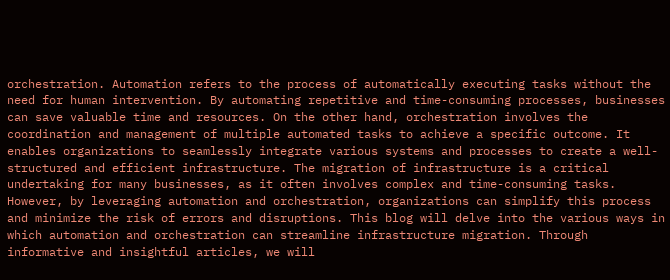orchestration. Automation refers to the process of automatically executing tasks without the need for human intervention. By automating repetitive and time-consuming processes, businesses can save valuable time and resources. On the other hand, orchestration involves the coordination and management of multiple automated tasks to achieve a specific outcome. It enables organizations to seamlessly integrate various systems and processes to create a well-structured and efficient infrastructure. The migration of infrastructure is a critical undertaking for many businesses, as it often involves complex and time-consuming tasks. However, by leveraging automation and orchestration, organizations can simplify this process and minimize the risk of errors and disruptions. This blog will delve into the various ways in which automation and orchestration can streamline infrastructure migration. Through informative and insightful articles, we will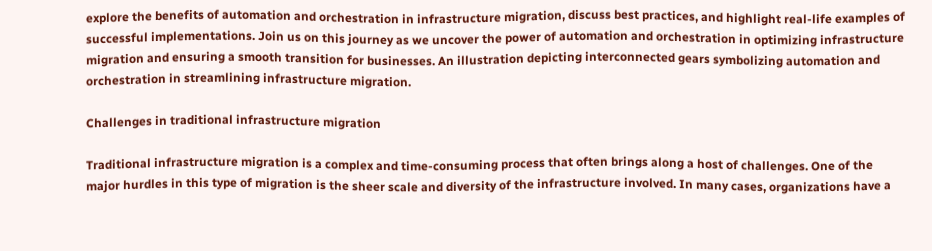explore the benefits of automation and orchestration in infrastructure migration, discuss best practices, and highlight real-life examples of successful implementations. Join us on this journey as we uncover the power of automation and orchestration in optimizing infrastructure migration and ensuring a smooth transition for businesses. An illustration depicting interconnected gears symbolizing automation and orchestration in streamlining infrastructure migration.

Challenges in traditional infrastructure migration

Traditional infrastructure migration is a complex and time-consuming process that often brings along a host of challenges. One of the major hurdles in this type of migration is the sheer scale and diversity of the infrastructure involved. In many cases, organizations have a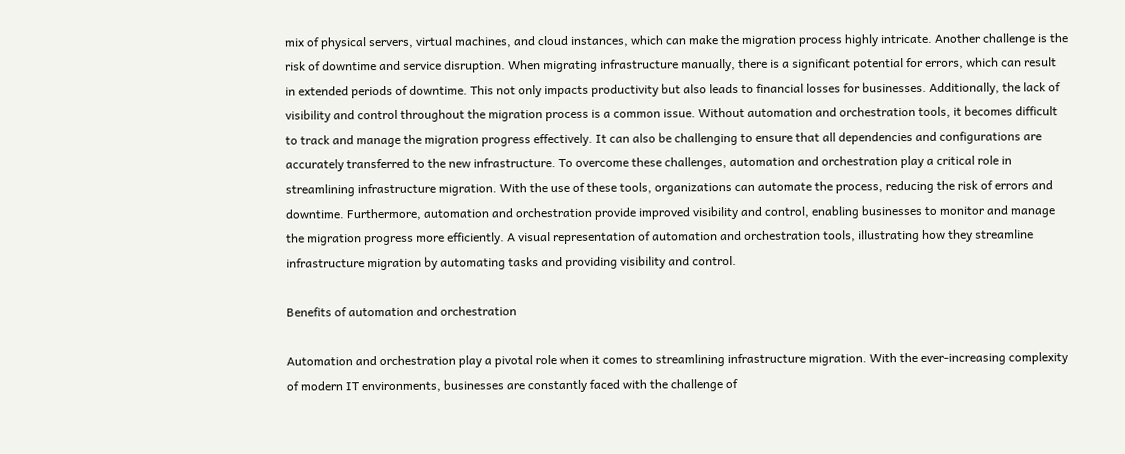mix of physical servers, virtual machines, and cloud instances, which can make the migration process highly intricate. Another challenge is the risk of downtime and service disruption. When migrating infrastructure manually, there is a significant potential for errors, which can result in extended periods of downtime. This not only impacts productivity but also leads to financial losses for businesses. Additionally, the lack of visibility and control throughout the migration process is a common issue. Without automation and orchestration tools, it becomes difficult to track and manage the migration progress effectively. It can also be challenging to ensure that all dependencies and configurations are accurately transferred to the new infrastructure. To overcome these challenges, automation and orchestration play a critical role in streamlining infrastructure migration. With the use of these tools, organizations can automate the process, reducing the risk of errors and downtime. Furthermore, automation and orchestration provide improved visibility and control, enabling businesses to monitor and manage the migration progress more efficiently. A visual representation of automation and orchestration tools, illustrating how they streamline infrastructure migration by automating tasks and providing visibility and control.

Benefits of automation and orchestration

Automation and orchestration play a pivotal role when it comes to streamlining infrastructure migration. With the ever-increasing complexity of modern IT environments, businesses are constantly faced with the challenge of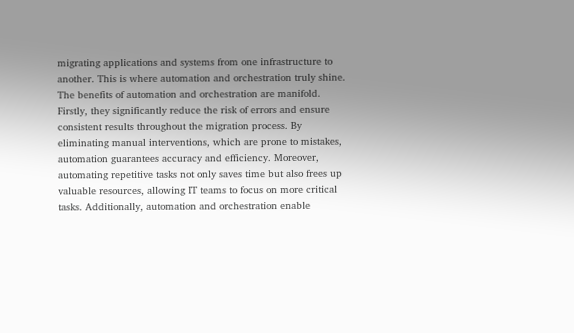migrating applications and systems from one infrastructure to another. This is where automation and orchestration truly shine. The benefits of automation and orchestration are manifold. Firstly, they significantly reduce the risk of errors and ensure consistent results throughout the migration process. By eliminating manual interventions, which are prone to mistakes, automation guarantees accuracy and efficiency. Moreover, automating repetitive tasks not only saves time but also frees up valuable resources, allowing IT teams to focus on more critical tasks. Additionally, automation and orchestration enable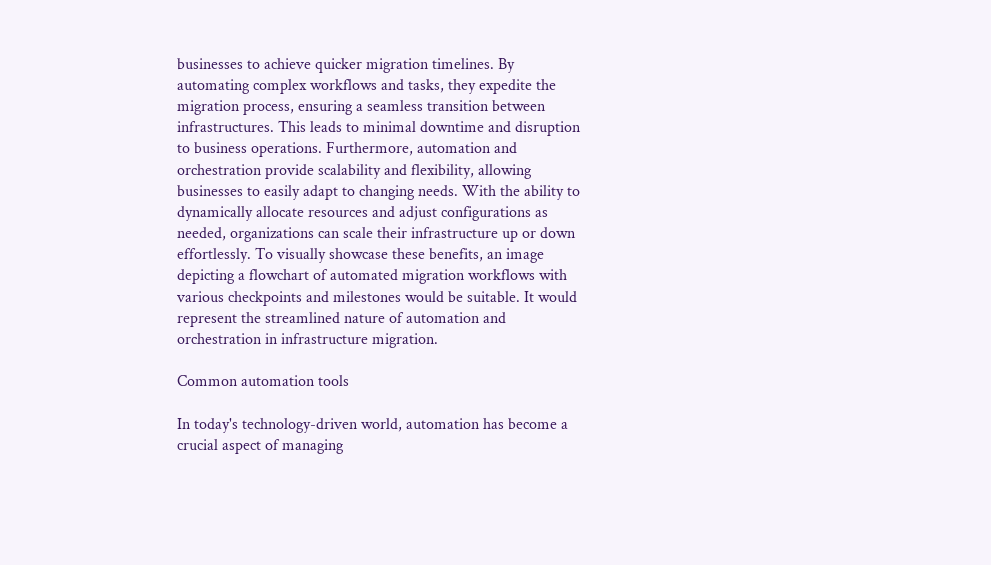businesses to achieve quicker migration timelines. By automating complex workflows and tasks, they expedite the migration process, ensuring a seamless transition between infrastructures. This leads to minimal downtime and disruption to business operations. Furthermore, automation and orchestration provide scalability and flexibility, allowing businesses to easily adapt to changing needs. With the ability to dynamically allocate resources and adjust configurations as needed, organizations can scale their infrastructure up or down effortlessly. To visually showcase these benefits, an image depicting a flowchart of automated migration workflows with various checkpoints and milestones would be suitable. It would represent the streamlined nature of automation and orchestration in infrastructure migration.

Common automation tools

In today's technology-driven world, automation has become a crucial aspect of managing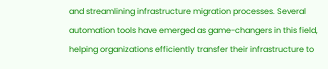and streamlining infrastructure migration processes. Several automation tools have emerged as game-changers in this field, helping organizations efficiently transfer their infrastructure to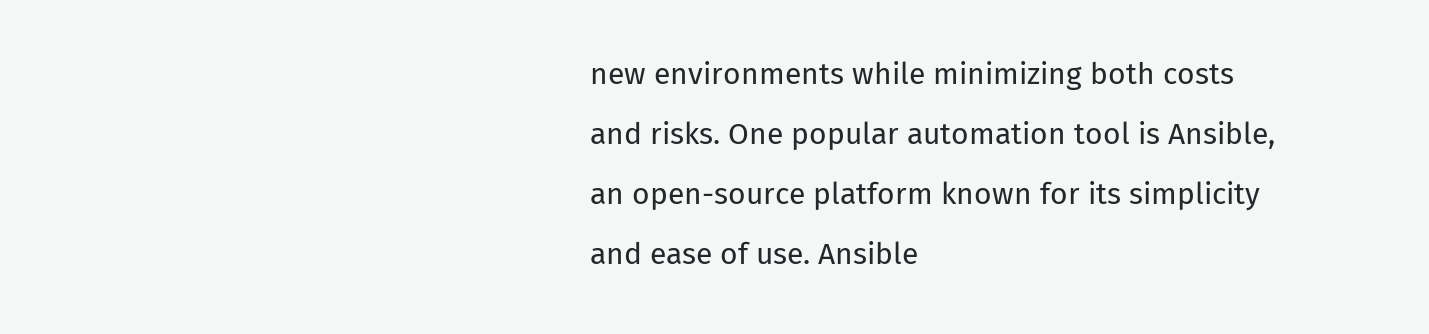new environments while minimizing both costs and risks. One popular automation tool is Ansible, an open-source platform known for its simplicity and ease of use. Ansible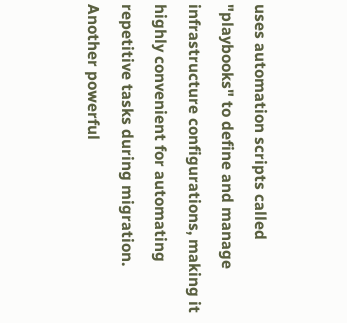uses automation scripts called "playbooks" to define and manage infrastructure configurations, making it highly convenient for automating repetitive tasks during migration. Another powerful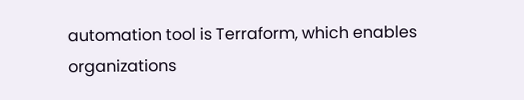automation tool is Terraform, which enables organizations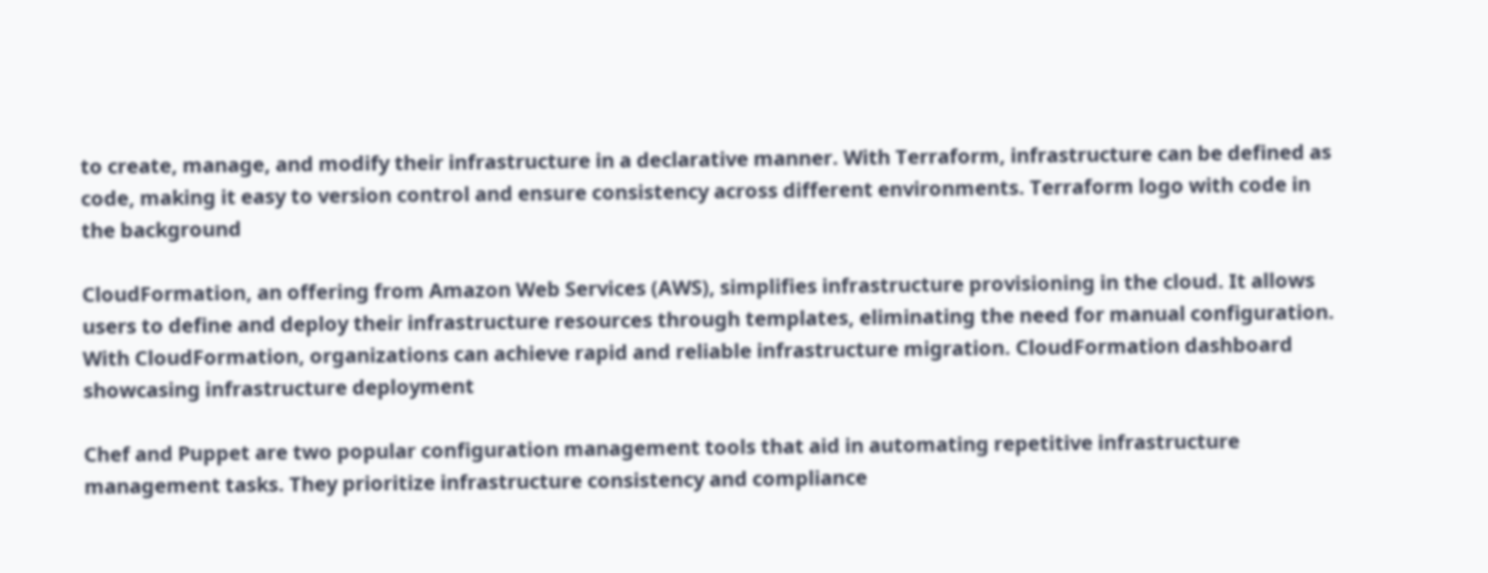to create, manage, and modify their infrastructure in a declarative manner. With Terraform, infrastructure can be defined as code, making it easy to version control and ensure consistency across different environments. Terraform logo with code in the background

CloudFormation, an offering from Amazon Web Services (AWS), simplifies infrastructure provisioning in the cloud. It allows users to define and deploy their infrastructure resources through templates, eliminating the need for manual configuration. With CloudFormation, organizations can achieve rapid and reliable infrastructure migration. CloudFormation dashboard showcasing infrastructure deployment

Chef and Puppet are two popular configuration management tools that aid in automating repetitive infrastructure management tasks. They prioritize infrastructure consistency and compliance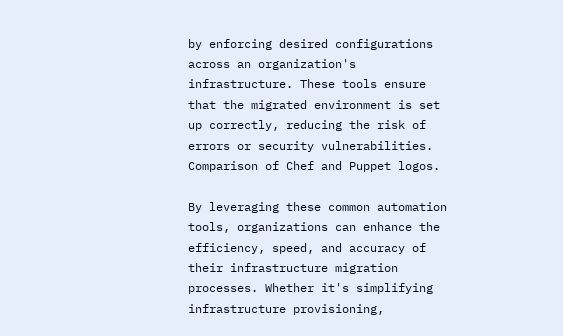by enforcing desired configurations across an organization's infrastructure. These tools ensure that the migrated environment is set up correctly, reducing the risk of errors or security vulnerabilities. Comparison of Chef and Puppet logos.

By leveraging these common automation tools, organizations can enhance the efficiency, speed, and accuracy of their infrastructure migration processes. Whether it's simplifying infrastructure provisioning,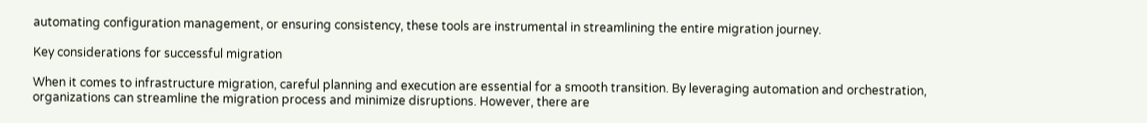automating configuration management, or ensuring consistency, these tools are instrumental in streamlining the entire migration journey.

Key considerations for successful migration

When it comes to infrastructure migration, careful planning and execution are essential for a smooth transition. By leveraging automation and orchestration, organizations can streamline the migration process and minimize disruptions. However, there are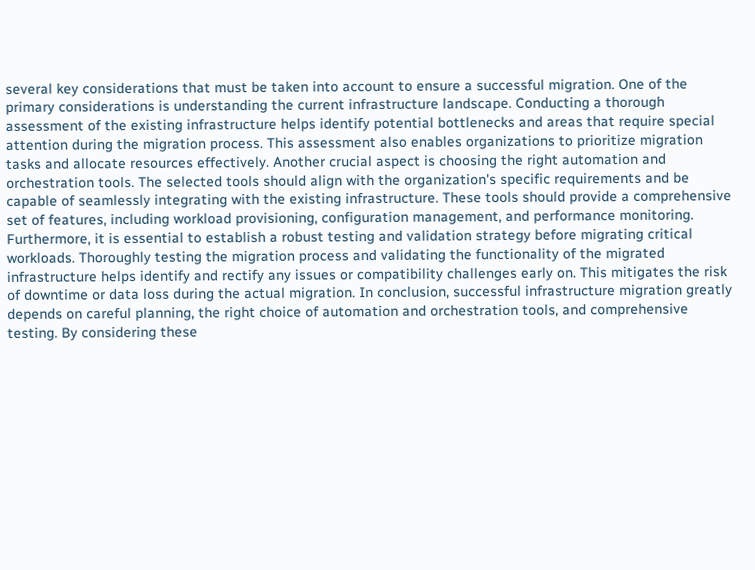several key considerations that must be taken into account to ensure a successful migration. One of the primary considerations is understanding the current infrastructure landscape. Conducting a thorough assessment of the existing infrastructure helps identify potential bottlenecks and areas that require special attention during the migration process. This assessment also enables organizations to prioritize migration tasks and allocate resources effectively. Another crucial aspect is choosing the right automation and orchestration tools. The selected tools should align with the organization's specific requirements and be capable of seamlessly integrating with the existing infrastructure. These tools should provide a comprehensive set of features, including workload provisioning, configuration management, and performance monitoring. Furthermore, it is essential to establish a robust testing and validation strategy before migrating critical workloads. Thoroughly testing the migration process and validating the functionality of the migrated infrastructure helps identify and rectify any issues or compatibility challenges early on. This mitigates the risk of downtime or data loss during the actual migration. In conclusion, successful infrastructure migration greatly depends on careful planning, the right choice of automation and orchestration tools, and comprehensive testing. By considering these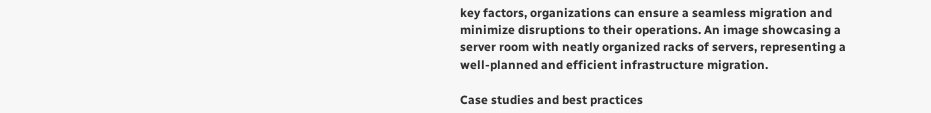key factors, organizations can ensure a seamless migration and minimize disruptions to their operations. An image showcasing a server room with neatly organized racks of servers, representing a well-planned and efficient infrastructure migration.

Case studies and best practices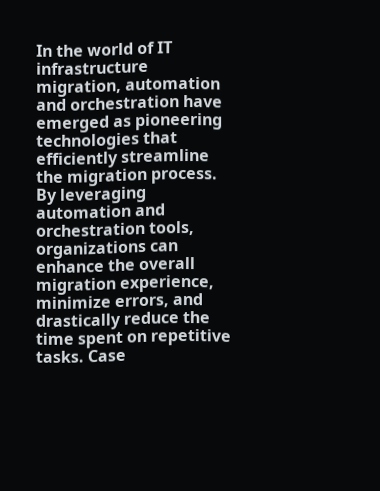In the world of IT infrastructure migration, automation and orchestration have emerged as pioneering technologies that efficiently streamline the migration process. By leveraging automation and orchestration tools, organizations can enhance the overall migration experience, minimize errors, and drastically reduce the time spent on repetitive tasks. Case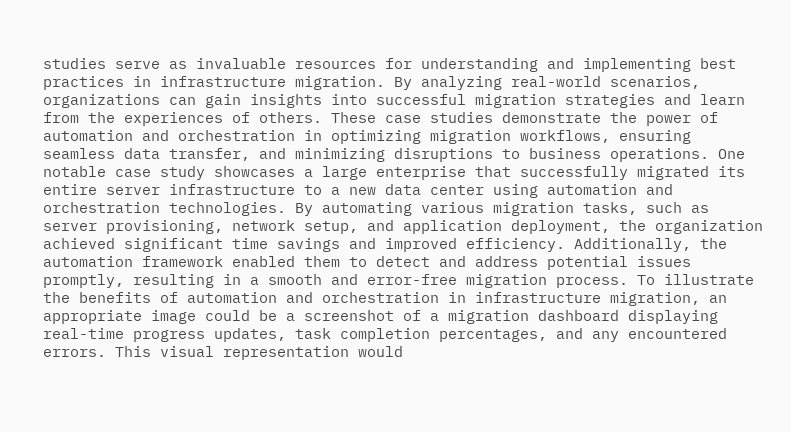studies serve as invaluable resources for understanding and implementing best practices in infrastructure migration. By analyzing real-world scenarios, organizations can gain insights into successful migration strategies and learn from the experiences of others. These case studies demonstrate the power of automation and orchestration in optimizing migration workflows, ensuring seamless data transfer, and minimizing disruptions to business operations. One notable case study showcases a large enterprise that successfully migrated its entire server infrastructure to a new data center using automation and orchestration technologies. By automating various migration tasks, such as server provisioning, network setup, and application deployment, the organization achieved significant time savings and improved efficiency. Additionally, the automation framework enabled them to detect and address potential issues promptly, resulting in a smooth and error-free migration process. To illustrate the benefits of automation and orchestration in infrastructure migration, an appropriate image could be a screenshot of a migration dashboard displaying real-time progress updates, task completion percentages, and any encountered errors. This visual representation would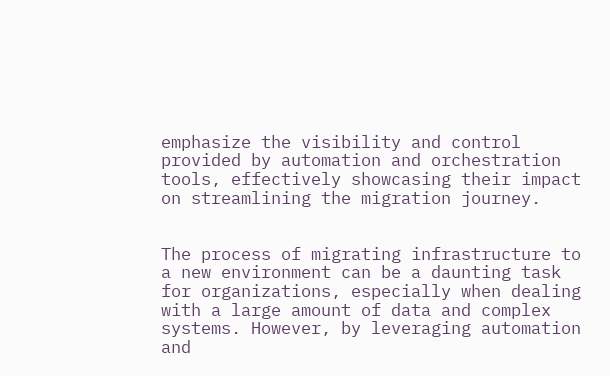emphasize the visibility and control provided by automation and orchestration tools, effectively showcasing their impact on streamlining the migration journey.


The process of migrating infrastructure to a new environment can be a daunting task for organizations, especially when dealing with a large amount of data and complex systems. However, by leveraging automation and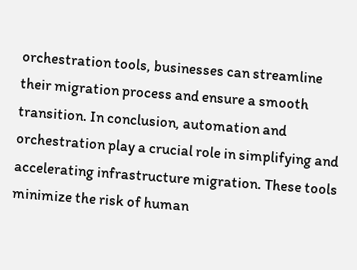orchestration tools, businesses can streamline their migration process and ensure a smooth transition. In conclusion, automation and orchestration play a crucial role in simplifying and accelerating infrastructure migration. These tools minimize the risk of human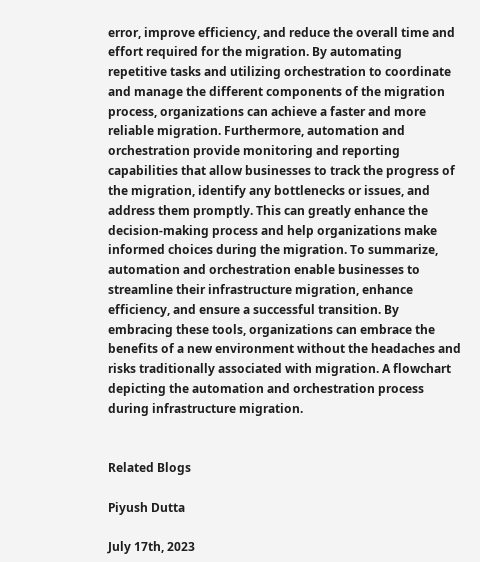error, improve efficiency, and reduce the overall time and effort required for the migration. By automating repetitive tasks and utilizing orchestration to coordinate and manage the different components of the migration process, organizations can achieve a faster and more reliable migration. Furthermore, automation and orchestration provide monitoring and reporting capabilities that allow businesses to track the progress of the migration, identify any bottlenecks or issues, and address them promptly. This can greatly enhance the decision-making process and help organizations make informed choices during the migration. To summarize, automation and orchestration enable businesses to streamline their infrastructure migration, enhance efficiency, and ensure a successful transition. By embracing these tools, organizations can embrace the benefits of a new environment without the headaches and risks traditionally associated with migration. A flowchart depicting the automation and orchestration process during infrastructure migration.


Related Blogs

Piyush Dutta

July 17th, 2023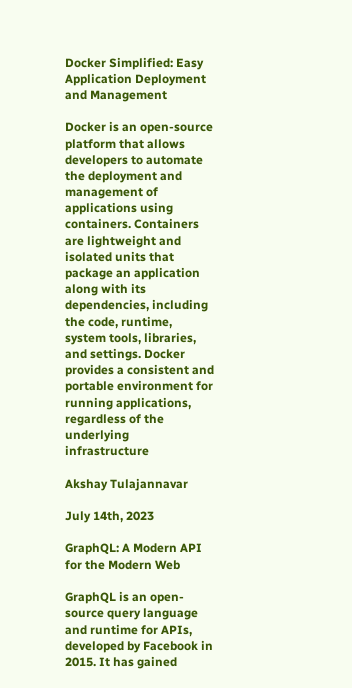Docker Simplified: Easy Application Deployment and Management

Docker is an open-source platform that allows developers to automate the deployment and management of applications using containers. Containers are lightweight and isolated units that package an application along with its dependencies, including the code, runtime, system tools, libraries, and settings. Docker provides a consistent and portable environment for running applications, regardless of the underlying infrastructure

Akshay Tulajannavar

July 14th, 2023

GraphQL: A Modern API for the Modern Web

GraphQL is an open-source query language and runtime for APIs, developed by Facebook in 2015. It has gained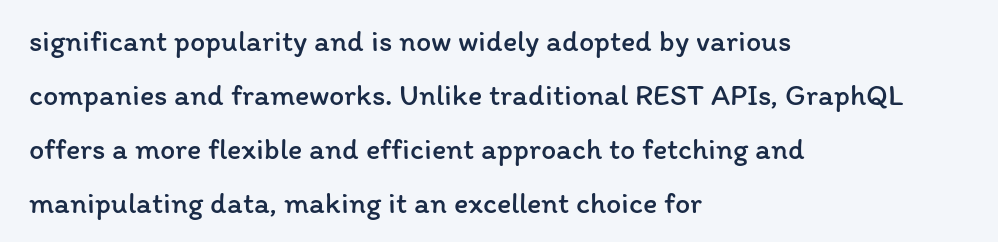significant popularity and is now widely adopted by various companies and frameworks. Unlike traditional REST APIs, GraphQL offers a more flexible and efficient approach to fetching and manipulating data, making it an excellent choice for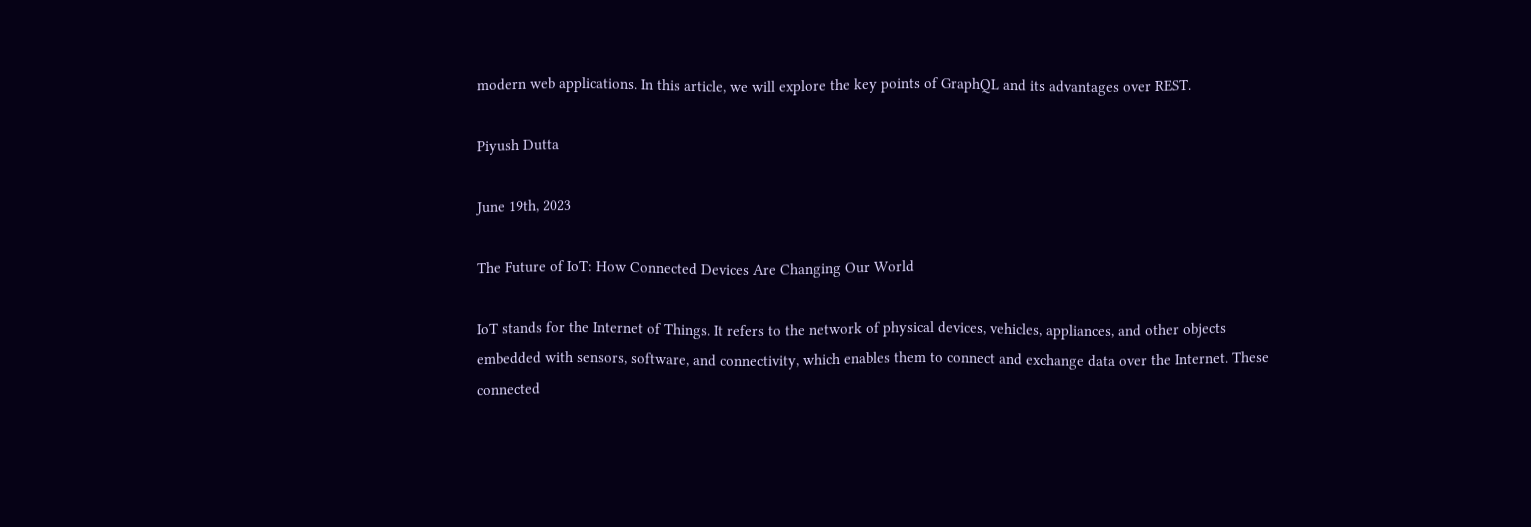modern web applications. In this article, we will explore the key points of GraphQL and its advantages over REST.

Piyush Dutta

June 19th, 2023

The Future of IoT: How Connected Devices Are Changing Our World

IoT stands for the Internet of Things. It refers to the network of physical devices, vehicles, appliances, and other objects embedded with sensors, software, and connectivity, which enables them to connect and exchange data over the Internet. These connected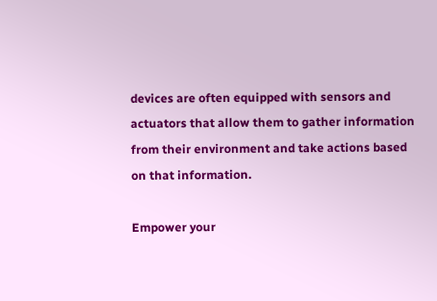devices are often equipped with sensors and actuators that allow them to gather information from their environment and take actions based on that information.

Empower your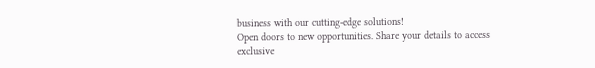business with our cutting-edge solutions!
Open doors to new opportunities. Share your details to access exclusive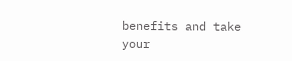benefits and take your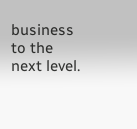business to the next level.